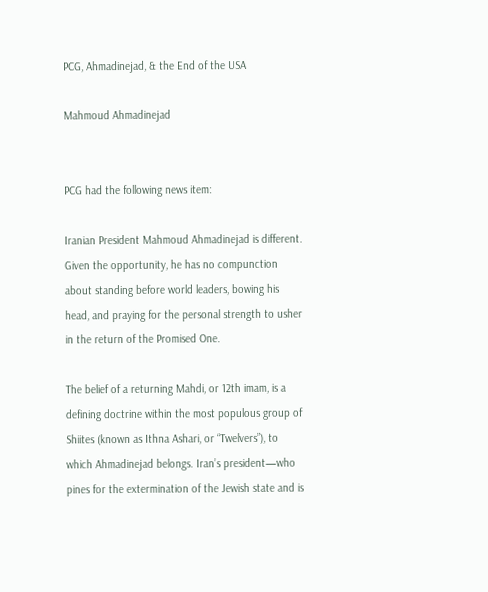PCG, Ahmadinejad, & the End of the USA

Mahmoud Ahmadinejad


PCG had the following news item:

Iranian President Mahmoud Ahmadinejad is different. Given the opportunity, he has no compunction about standing before world leaders, bowing his head, and praying for the personal strength to usher in the return of the Promised One.

The belief of a returning Mahdi, or 12th imam, is a defining doctrine within the most populous group of Shiites (known as Ithna Ashari, or “Twelvers”), to which Ahmadinejad belongs. Iran’s president—who pines for the extermination of the Jewish state and is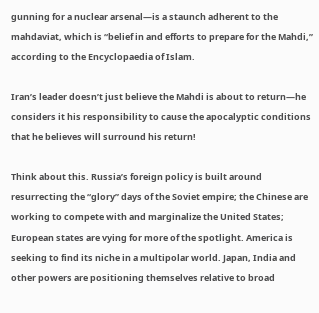gunning for a nuclear arsenal—is a staunch adherent to the mahdaviat, which is “belief in and efforts to prepare for the Mahdi,” according to the Encyclopaedia of Islam.

Iran’s leader doesn’t just believe the Mahdi is about to return—he considers it his responsibility to cause the apocalyptic conditions that he believes will surround his return!

Think about this. Russia’s foreign policy is built around resurrecting the “glory” days of the Soviet empire; the Chinese are working to compete with and marginalize the United States; European states are vying for more of the spotlight. America is seeking to find its niche in a multipolar world. Japan, India and other powers are positioning themselves relative to broad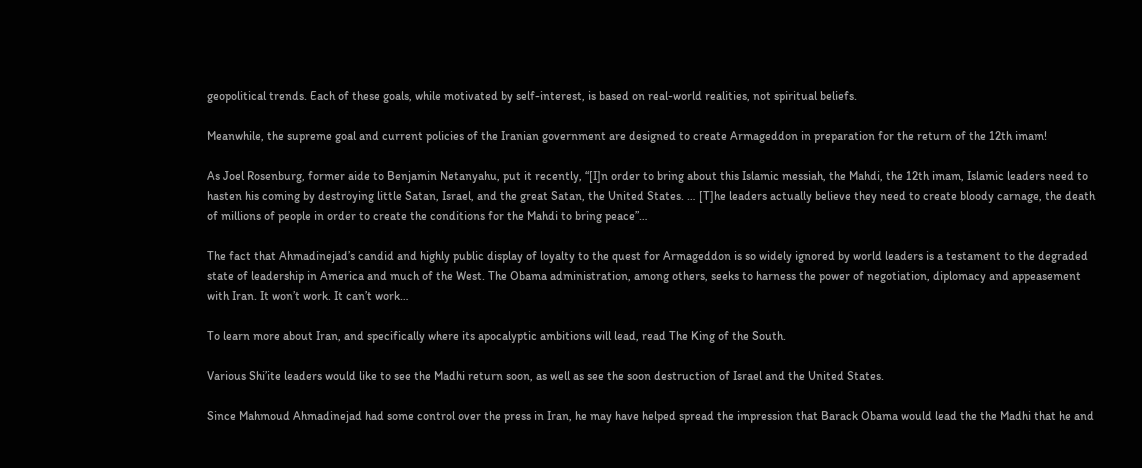geopolitical trends. Each of these goals, while motivated by self-interest, is based on real-world realities, not spiritual beliefs.

Meanwhile, the supreme goal and current policies of the Iranian government are designed to create Armageddon in preparation for the return of the 12th imam!

As Joel Rosenburg, former aide to Benjamin Netanyahu, put it recently, “[I]n order to bring about this Islamic messiah, the Mahdi, the 12th imam, Islamic leaders need to hasten his coming by destroying little Satan, Israel, and the great Satan, the United States. … [T]he leaders actually believe they need to create bloody carnage, the death of millions of people in order to create the conditions for the Mahdi to bring peace”…

The fact that Ahmadinejad’s candid and highly public display of loyalty to the quest for Armageddon is so widely ignored by world leaders is a testament to the degraded state of leadership in America and much of the West. The Obama administration, among others, seeks to harness the power of negotiation, diplomacy and appeasement with Iran. It won’t work. It can’t work…

To learn more about Iran, and specifically where its apocalyptic ambitions will lead, read The King of the South.

Various Shi’ite leaders would like to see the Madhi return soon, as well as see the soon destruction of Israel and the United States.

Since Mahmoud Ahmadinejad had some control over the press in Iran, he may have helped spread the impression that Barack Obama would lead the the Madhi that he and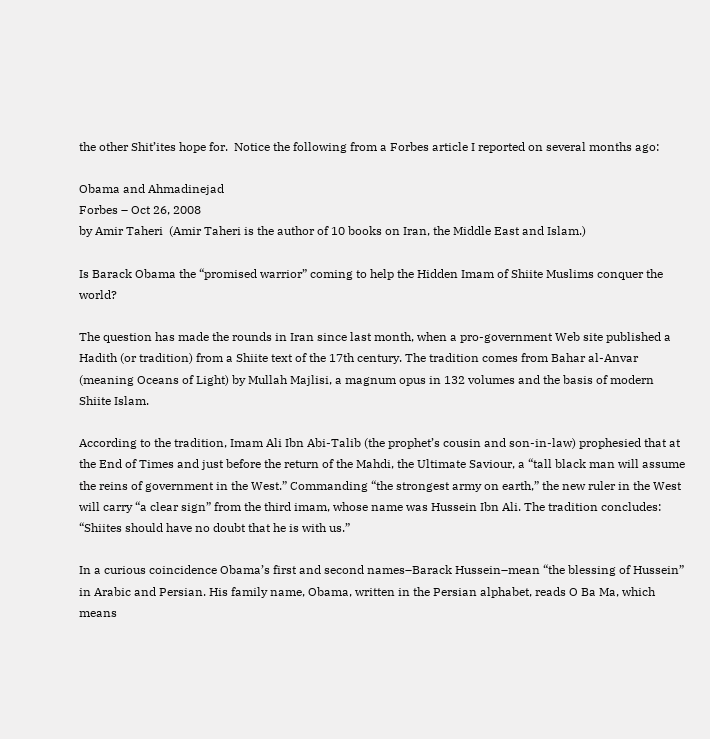the other Shit’ites hope for.  Notice the following from a Forbes article I reported on several months ago:

Obama and Ahmadinejad
Forbes – Oct 26, 2008
by Amir Taheri  (Amir Taheri is the author of 10 books on Iran, the Middle East and Islam.)

Is Barack Obama the “promised warrior” coming to help the Hidden Imam of Shiite Muslims conquer the world?

The question has made the rounds in Iran since last month, when a pro-government Web site published a Hadith (or tradition) from a Shiite text of the 17th century. The tradition comes from Bahar al-Anvar (meaning Oceans of Light) by Mullah Majlisi, a magnum opus in 132 volumes and the basis of modern Shiite Islam.

According to the tradition, Imam Ali Ibn Abi-Talib (the prophet’s cousin and son-in-law) prophesied that at the End of Times and just before the return of the Mahdi, the Ultimate Saviour, a “tall black man will assume the reins of government in the West.” Commanding “the strongest army on earth,” the new ruler in the West will carry “a clear sign” from the third imam, whose name was Hussein Ibn Ali. The tradition concludes: “Shiites should have no doubt that he is with us.”

In a curious coincidence Obama’s first and second names–Barack Hussein–mean “the blessing of Hussein” in Arabic and Persian. His family name, Obama, written in the Persian alphabet, reads O Ba Ma, which means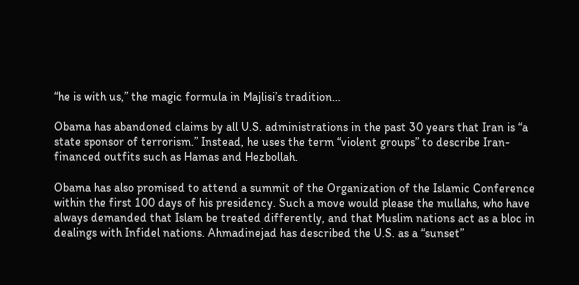“he is with us,” the magic formula in Majlisi’s tradition…

Obama has abandoned claims by all U.S. administrations in the past 30 years that Iran is “a state sponsor of terrorism.” Instead, he uses the term “violent groups” to describe Iran-financed outfits such as Hamas and Hezbollah.

Obama has also promised to attend a summit of the Organization of the Islamic Conference within the first 100 days of his presidency. Such a move would please the mullahs, who have always demanded that Islam be treated differently, and that Muslim nations act as a bloc in dealings with Infidel nations. Ahmadinejad has described the U.S. as a “sunset”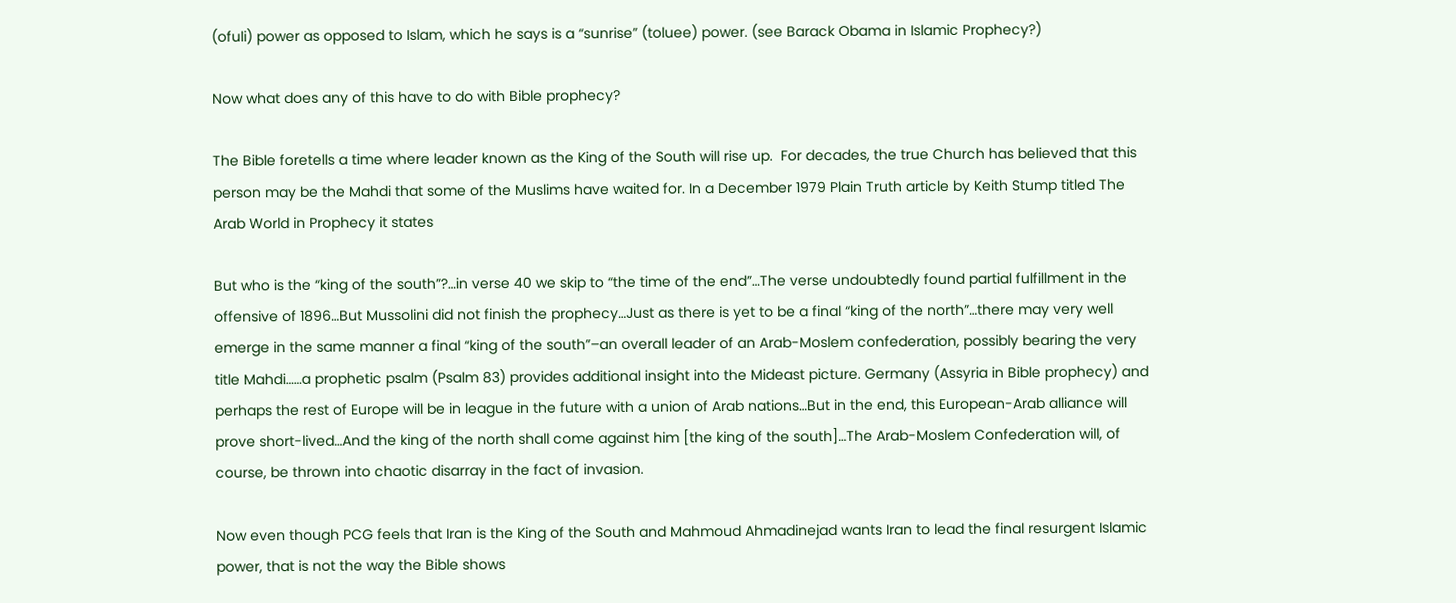(ofuli) power as opposed to Islam, which he says is a “sunrise” (toluee) power. (see Barack Obama in Islamic Prophecy?)

Now what does any of this have to do with Bible prophecy?

The Bible foretells a time where leader known as the King of the South will rise up.  For decades, the true Church has believed that this person may be the Mahdi that some of the Muslims have waited for. In a December 1979 Plain Truth article by Keith Stump titled The Arab World in Prophecy it states

But who is the “king of the south”?…in verse 40 we skip to “the time of the end”…The verse undoubtedly found partial fulfillment in the offensive of 1896…But Mussolini did not finish the prophecy…Just as there is yet to be a final “king of the north”…there may very well emerge in the same manner a final “king of the south”–an overall leader of an Arab-Moslem confederation, possibly bearing the very title Mahdi……a prophetic psalm (Psalm 83) provides additional insight into the Mideast picture. Germany (Assyria in Bible prophecy) and perhaps the rest of Europe will be in league in the future with a union of Arab nations…But in the end, this European-Arab alliance will prove short-lived…And the king of the north shall come against him [the king of the south]…The Arab-Moslem Confederation will, of course, be thrown into chaotic disarray in the fact of invasion.

Now even though PCG feels that Iran is the King of the South and Mahmoud Ahmadinejad wants Iran to lead the final resurgent Islamic power, that is not the way the Bible shows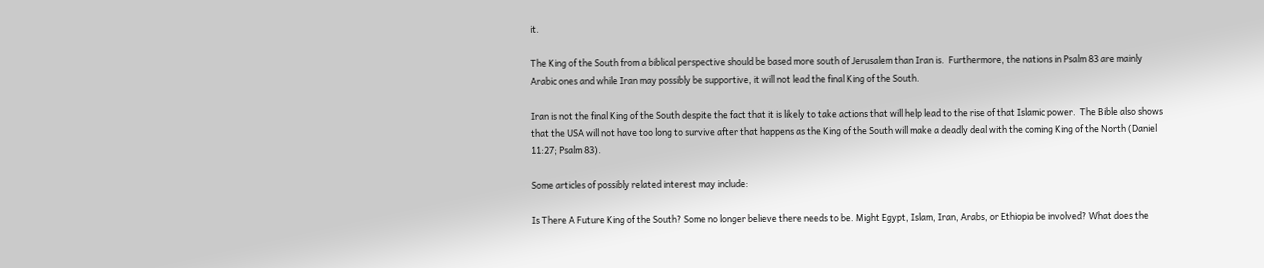it.

The King of the South from a biblical perspective should be based more south of Jerusalem than Iran is.  Furthermore, the nations in Psalm 83 are mainly Arabic ones and while Iran may possibly be supportive, it will not lead the final King of the South.

Iran is not the final King of the South despite the fact that it is likely to take actions that will help lead to the rise of that Islamic power.  The Bible also shows that the USA will not have too long to survive after that happens as the King of the South will make a deadly deal with the coming King of the North (Daniel 11:27; Psalm 83).

Some articles of possibly related interest may include:

Is There A Future King of the South? Some no longer believe there needs to be. Might Egypt, Islam, Iran, Arabs, or Ethiopia be involved? What does the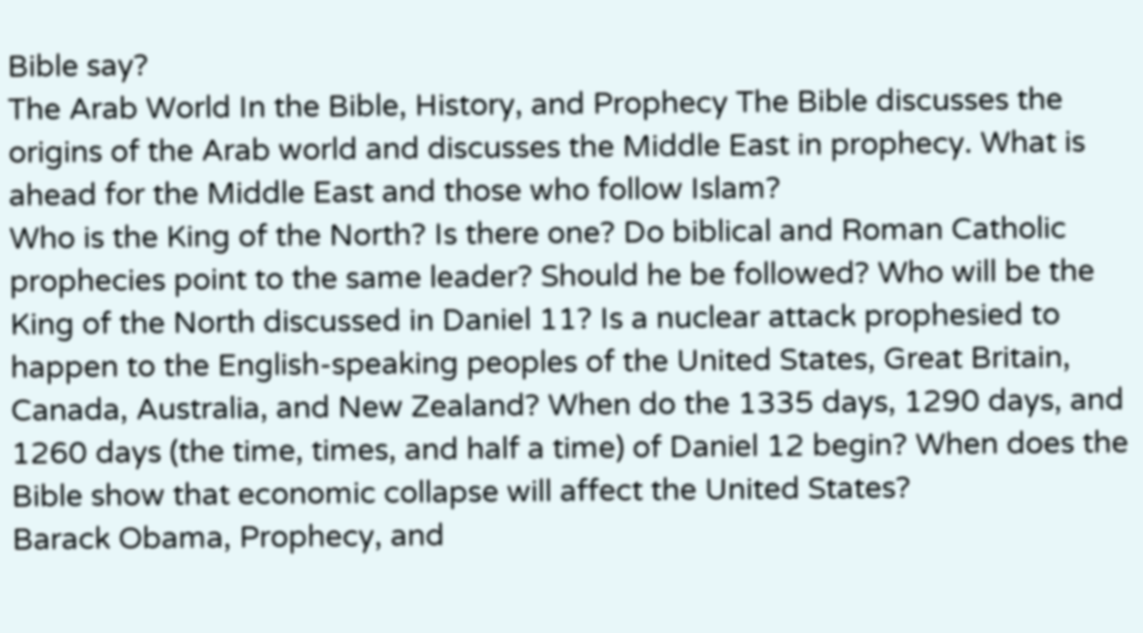Bible say?
The Arab World In the Bible, History, and Prophecy The Bible discusses the origins of the Arab world and discusses the Middle East in prophecy. What is ahead for the Middle East and those who follow Islam?
Who is the King of the North? Is there one? Do biblical and Roman Catholic prophecies point to the same leader? Should he be followed? Who will be the King of the North discussed in Daniel 11? Is a nuclear attack prophesied to happen to the English-speaking peoples of the United States, Great Britain, Canada, Australia, and New Zealand? When do the 1335 days, 1290 days, and 1260 days (the time, times, and half a time) of Daniel 12 begin? When does the Bible show that economic collapse will affect the United States?
Barack Obama, Prophecy, and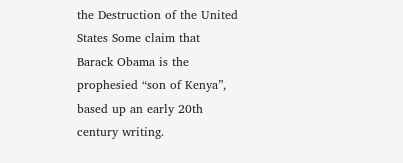the Destruction of the United States Some claim that Barack Obama is the prophesied “son of Kenya”, based up an early 20th century writing.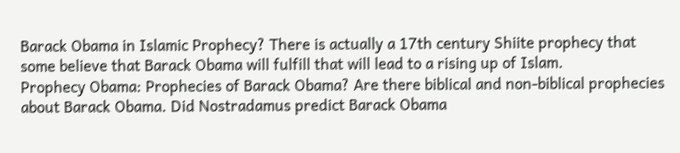Barack Obama in Islamic Prophecy? There is actually a 17th century Shiite prophecy that some believe that Barack Obama will fulfill that will lead to a rising up of Islam.
Prophecy Obama: Prophecies of Barack Obama? Are there biblical and non-biblical prophecies about Barack Obama. Did Nostradamus predict Barack Obama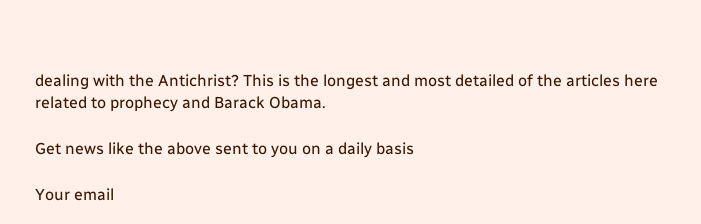dealing with the Antichrist? This is the longest and most detailed of the articles here related to prophecy and Barack Obama.

Get news like the above sent to you on a daily basis

Your email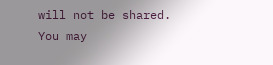will not be shared. You may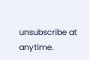unsubscribe at anytime.